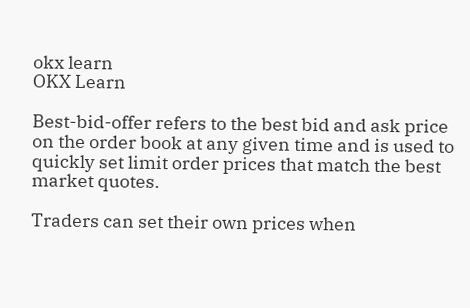okx learn
OKX Learn

Best-bid-offer refers to the best bid and ask price on the order book at any given time and is used to quickly set limit order prices that match the best market quotes.

Traders can set their own prices when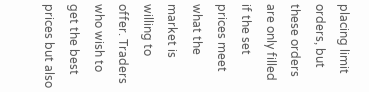placing limit orders, but these orders are only filled if the set prices meet what the market is willing to offer. Traders who wish to get the best prices but also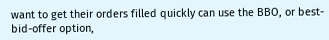want to get their orders filled quickly can use the BBO, or best-bid-offer option,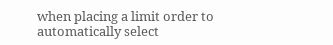when placing a limit order to automatically select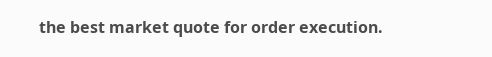the best market quote for order execution.